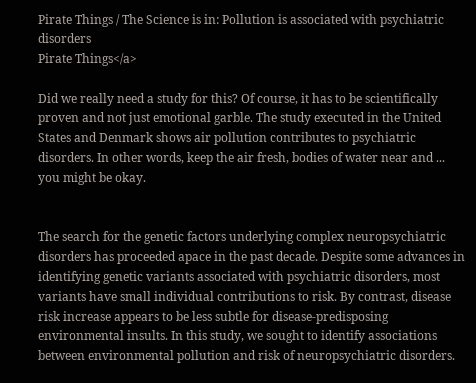Pirate Things / The Science is in: Pollution is associated with psychiatric disorders
Pirate Things</a>

Did we really need a study for this? Of course, it has to be scientifically proven and not just emotional garble. The study executed in the United States and Denmark shows air pollution contributes to psychiatric disorders. In other words, keep the air fresh, bodies of water near and ... you might be okay.


The search for the genetic factors underlying complex neuropsychiatric disorders has proceeded apace in the past decade. Despite some advances in identifying genetic variants associated with psychiatric disorders, most variants have small individual contributions to risk. By contrast, disease risk increase appears to be less subtle for disease-predisposing environmental insults. In this study, we sought to identify associations between environmental pollution and risk of neuropsychiatric disorders.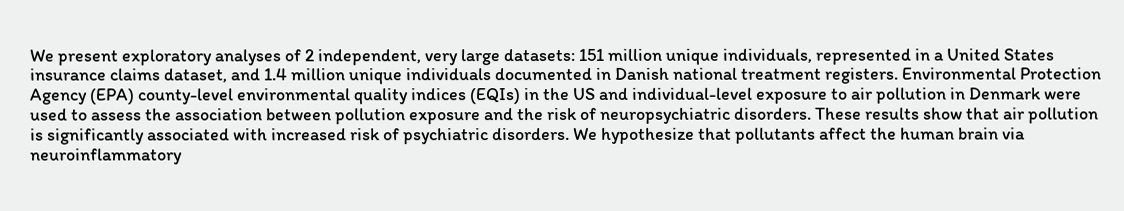We present exploratory analyses of 2 independent, very large datasets: 151 million unique individuals, represented in a United States insurance claims dataset, and 1.4 million unique individuals documented in Danish national treatment registers. Environmental Protection Agency (EPA) county-level environmental quality indices (EQIs) in the US and individual-level exposure to air pollution in Denmark were used to assess the association between pollution exposure and the risk of neuropsychiatric disorders. These results show that air pollution is significantly associated with increased risk of psychiatric disorders. We hypothesize that pollutants affect the human brain via neuroinflammatory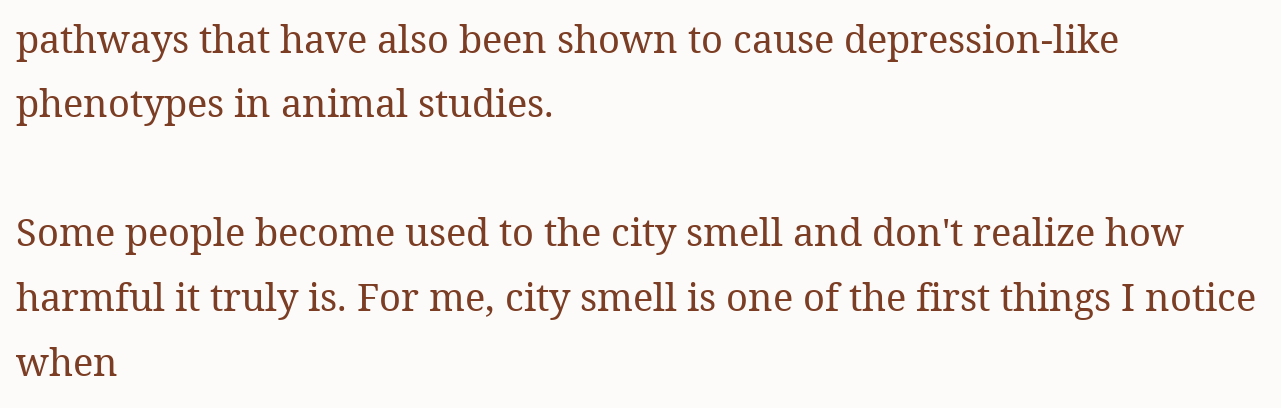pathways that have also been shown to cause depression-like phenotypes in animal studies.

Some people become used to the city smell and don't realize how harmful it truly is. For me, city smell is one of the first things I notice when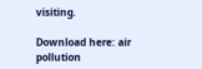visiting.

Download here: air pollution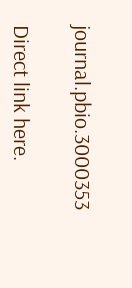journal.pbio.3000353

Direct link here.